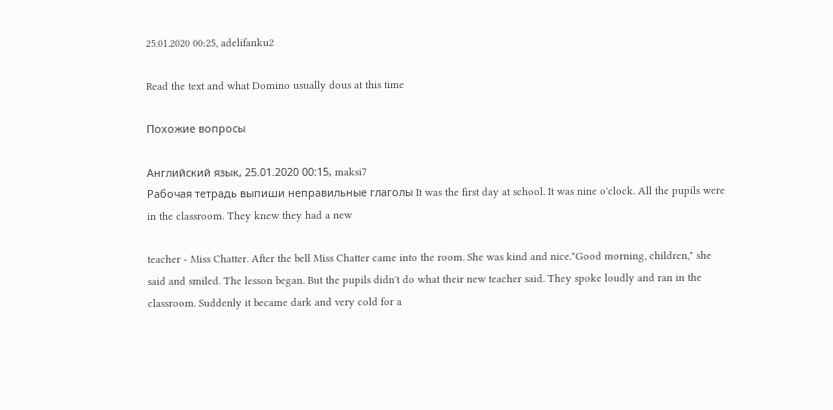25.01.2020 00:25, adelifanku2

Read the text and what Domino usually dous at this time

Похожие вопросы

Английский язык, 25.01.2020 00:15, maksi7
Рабочая тетрадь выпиши неправильные глаголы It was the first day at school. It was nine o'clock. All the pupils were in the classroom. They knew they had a new

teacher - Miss Chatter. After the bell Miss Chatter came into the room. She was kind and nice."Good morning, children," she said and smiled. The lesson began. But the pupils didn't do what their new teacher said. They spoke loudly and ran in the classroom. Suddenly it became dark and very cold for a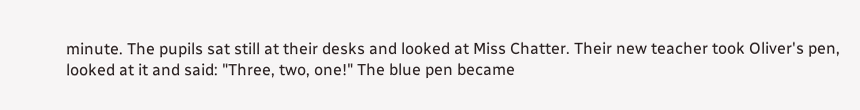minute. The pupils sat still at their desks and looked at Miss Chatter. Their new teacher took Oliver's pen, looked at it and said: "Three, two, one!" The blue pen became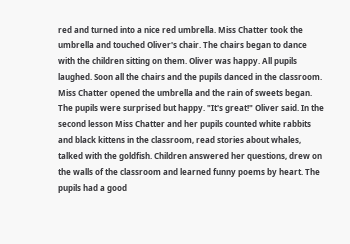red and turned into a nice red umbrella. Miss Chatter took the umbrella and touched Oliver's chair. The chairs began to dance with the children sitting on them. Oliver was happy. All pupils laughed. Soon all the chairs and the pupils danced in the classroom. Miss Chatter opened the umbrella and the rain of sweets began. The pupils were surprised but happy. "It's great!" Oliver said. In the second lesson Miss Chatter and her pupils counted white rabbits and black kittens in the classroom, read stories about whales, talked with the goldfish. Children answered her questions, drew on the walls of the classroom and learned funny poems by heart. The pupils had a good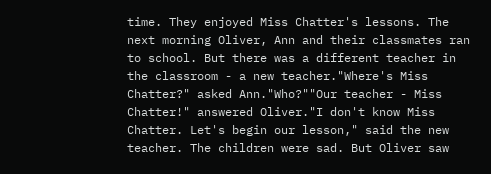time. They enjoyed Miss Chatter's lessons. The next morning Oliver, Ann and their classmates ran to school. But there was a different teacher in the classroom - a new teacher."Where's Miss Chatter?" asked Ann."Who?""Our teacher - Miss Chatter!" answered Oliver."I don't know Miss Chatter. Let's begin our lesson," said the new teacher. The children were sad. But Oliver saw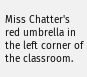Miss Chatter's red umbrella in the left corner of the classroom.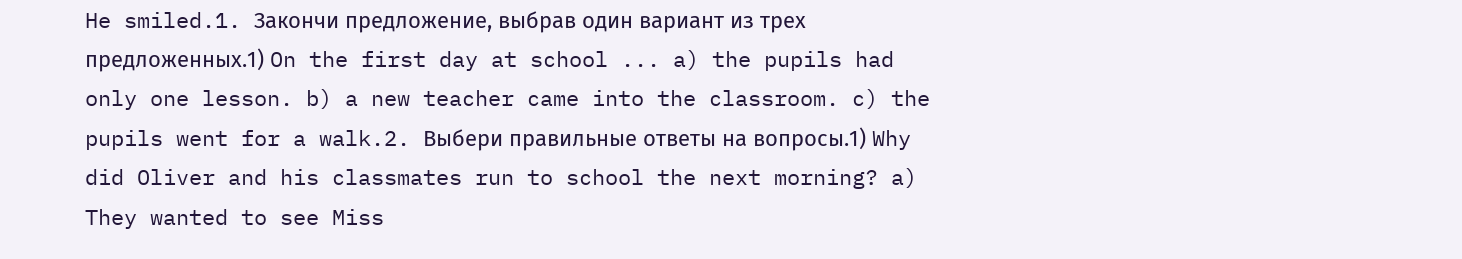He smiled.1. Закончи предложение, выбрав один вариант из трех предложенных.1) On the first day at school ... a) the pupils had only one lesson. b) a new teacher came into the classroom. c) the pupils went for a walk.2. Выбери правильные ответы на вопросы.1) Why did Oliver and his classmates run to school the next morning? a) They wanted to see Miss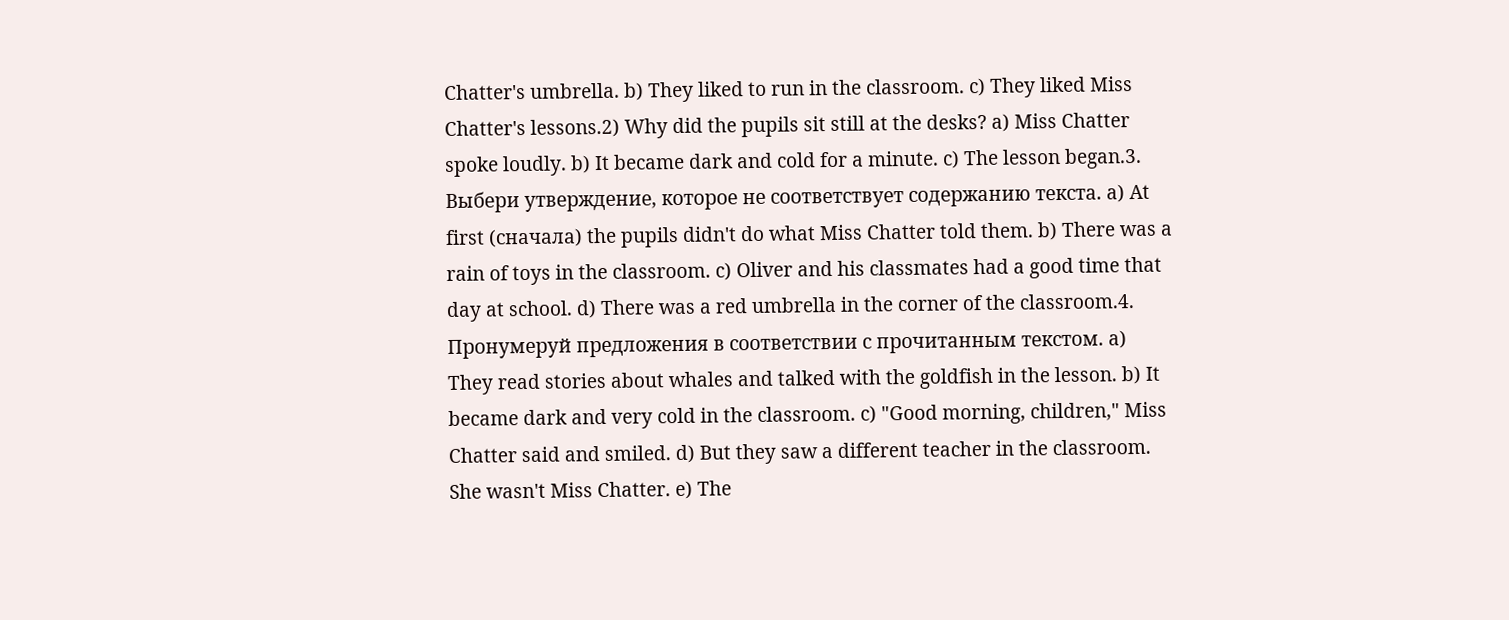Chatter's umbrella. b) They liked to run in the classroom. c) They liked Miss Chatter's lessons.2) Why did the pupils sit still at the desks? a) Miss Chatter spoke loudly. b) It became dark and cold for a minute. c) The lesson began.3. Выбери утверждение, которое не соответствует содержанию текста. a) At first (сначала) the pupils didn't do what Miss Chatter told them. b) There was a rain of toys in the classroom. c) Oliver and his classmates had a good time that day at school. d) There was a red umbrella in the corner of the classroom.4. Пронумеруй предложения в соответствии с прочитанным текстом. a) They read stories about whales and talked with the goldfish in the lesson. b) It became dark and very cold in the classroom. c) "Good morning, children," Miss Chatter said and smiled. d) But they saw a different teacher in the classroom. She wasn't Miss Chatter. e) The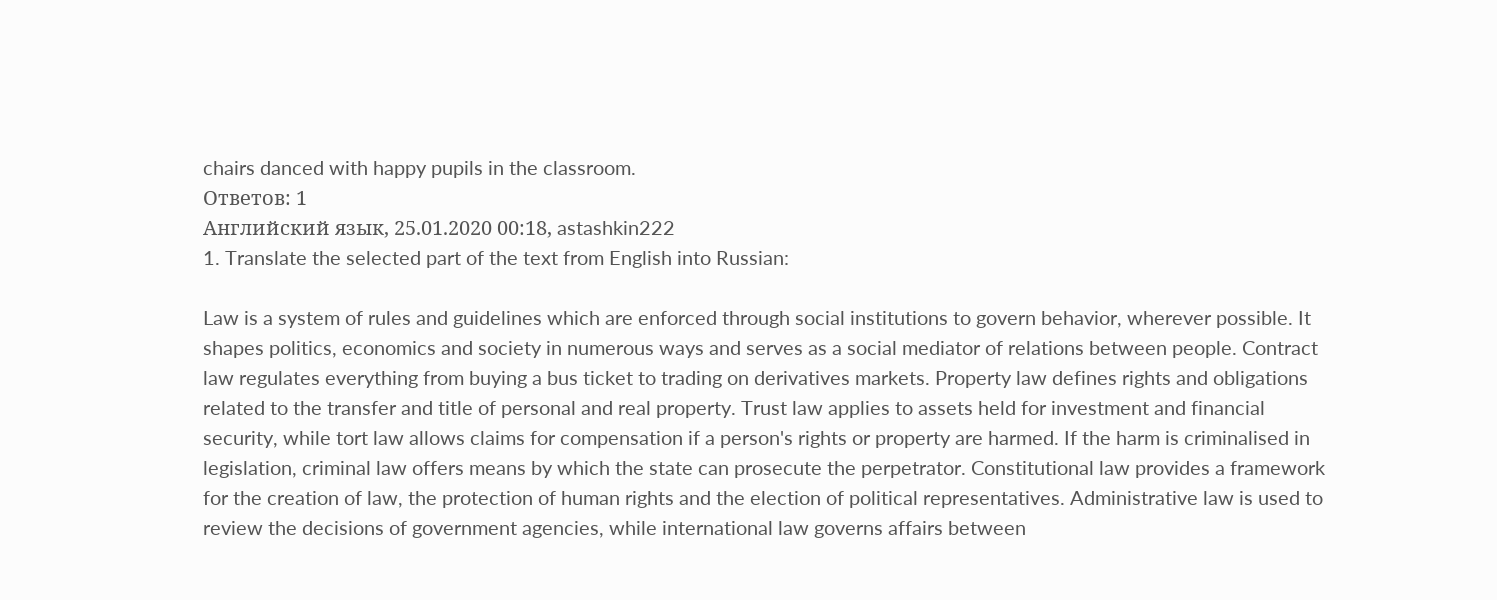chairs danced with happy pupils in the classroom.
Ответов: 1
Английский язык, 25.01.2020 00:18, astashkin222
1. Translate the selected part of the text from English into Russian:

Law is a system of rules and guidelines which are enforced through social institutions to govern behavior, wherever possible. It shapes politics, economics and society in numerous ways and serves as a social mediator of relations between people. Contract law regulates everything from buying a bus ticket to trading on derivatives markets. Property law defines rights and obligations related to the transfer and title of personal and real property. Trust law applies to assets held for investment and financial security, while tort law allows claims for compensation if a person's rights or property are harmed. If the harm is criminalised in legislation, criminal law offers means by which the state can prosecute the perpetrator. Constitutional law provides a framework for the creation of law, the protection of human rights and the election of political representatives. Administrative law is used to review the decisions of government agencies, while international law governs affairs between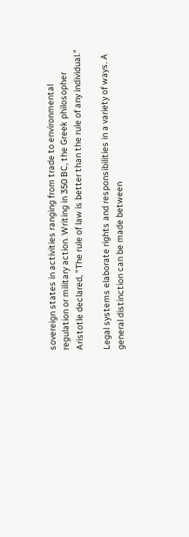sovereign states in activities ranging from trade to environmental regulation or military action. Writing in 350 BC, the Greek philosopher Aristotle declared, "The rule of law is better than the rule of any individual."

Legal systems elaborate rights and responsibilities in a variety of ways. A general distinction can be made between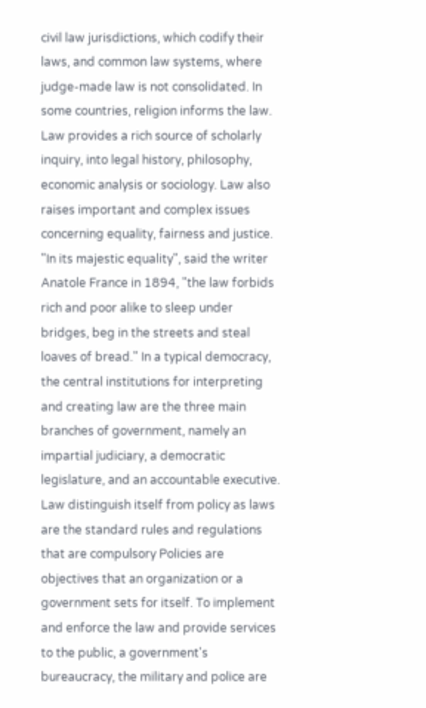civil law jurisdictions, which codify their laws, and common law systems, where judge-made law is not consolidated. In some countries, religion informs the law. Law provides a rich source of scholarly inquiry, into legal history, philosophy, economic analysis or sociology. Law also raises important and complex issues concerning equality, fairness and justice. "In its majestic equality", said the writer Anatole France in 1894, "the law forbids rich and poor alike to sleep under bridges, beg in the streets and steal loaves of bread." In a typical democracy, the central institutions for interpreting and creating law are the three main branches of government, namely an impartial judiciary, a democratic legislature, and an accountable executive. Law distinguish itself from policy as laws are the standard rules and regulations that are compulsory Policies are objectives that an organization or a government sets for itself. To implement and enforce the law and provide services to the public, a government's bureaucracy, the military and police are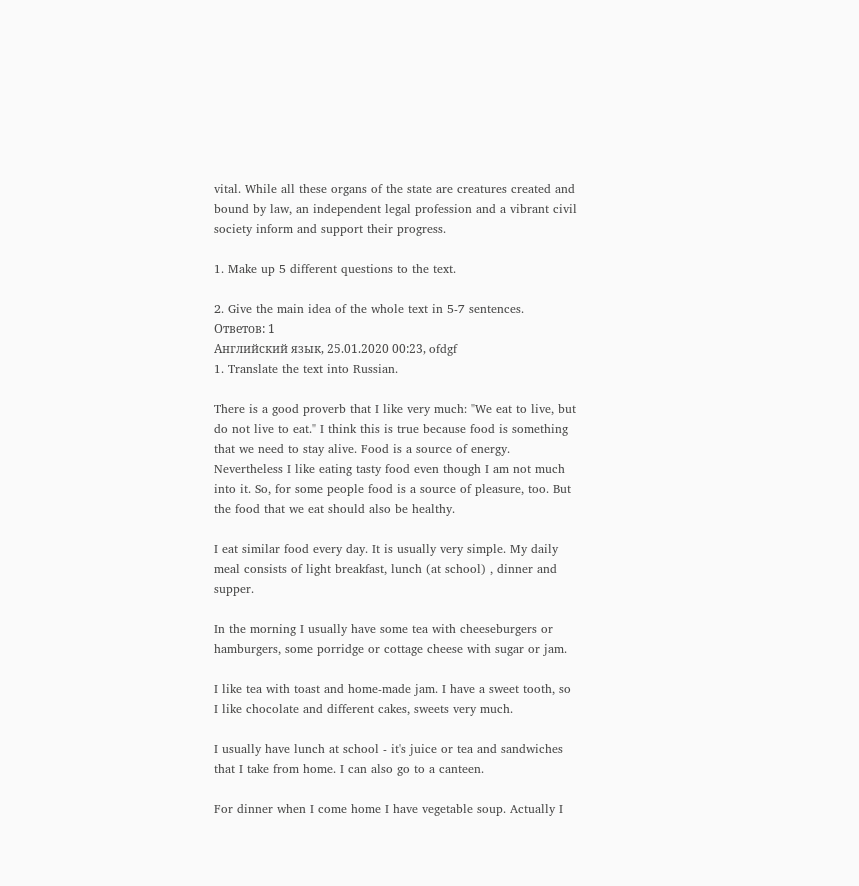vital. While all these organs of the state are creatures created and bound by law, an independent legal profession and a vibrant civil society inform and support their progress.

1. Make up 5 different questions to the text.

2. Give the main idea of the whole text in 5-7 sentences.
Ответов: 1
Английский язык, 25.01.2020 00:23, ofdgf
1. Translate the text into Russian.

There is a good proverb that I like very much: "We eat to live, but do not live to eat." I think this is true because food is something that we need to stay alive. Food is a source of energy. Nevertheless I like eating tasty food even though I am not much into it. So, for some people food is a source of pleasure, too. But the food that we eat should also be healthy.

I eat similar food every day. It is usually very simple. My daily meal consists of light breakfast, lunch (at school) , dinner and supper.

In the morning I usually have some tea with cheeseburgers or hamburgers, some porridge or cottage cheese with sugar or jam.

I like tea with toast and home-made jam. I have a sweet tooth, so I like chocolate and different cakes, sweets very much.

I usually have lunch at school - it's juice or tea and sandwiches that I take from home. I can also go to a canteen.

For dinner when I come home I have vegetable soup. Actually I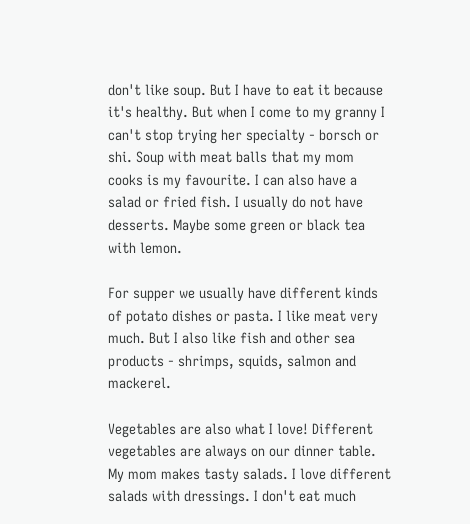don't like soup. But I have to eat it because it's healthy. But when I come to my granny I can't stop trying her specialty - borsch or shi. Soup with meat balls that my mom cooks is my favourite. I can also have a salad or fried fish. I usually do not have desserts. Maybe some green or black tea with lemon.

For supper we usually have different kinds of potato dishes or pasta. I like meat very much. But I also like fish and other sea products - shrimps, squids, salmon and mackerel.

Vegetables are also what I love! Different vegetables are always on our dinner table. My mom makes tasty salads. I love different salads with dressings. I don't eat much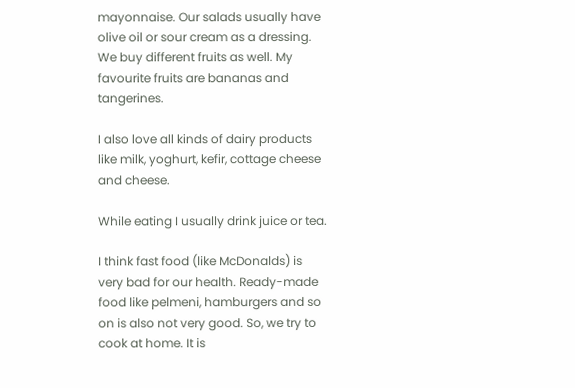mayonnaise. Our salads usually have olive oil or sour cream as a dressing. We buy different fruits as well. My favourite fruits are bananas and tangerines.

I also love all kinds of dairy products like milk, yoghurt, kefir, cottage cheese and cheese.

While eating I usually drink juice or tea.

I think fast food (like McDonalds) is very bad for our health. Ready-made food like pelmeni, hamburgers and so on is also not very good. So, we try to cook at home. It is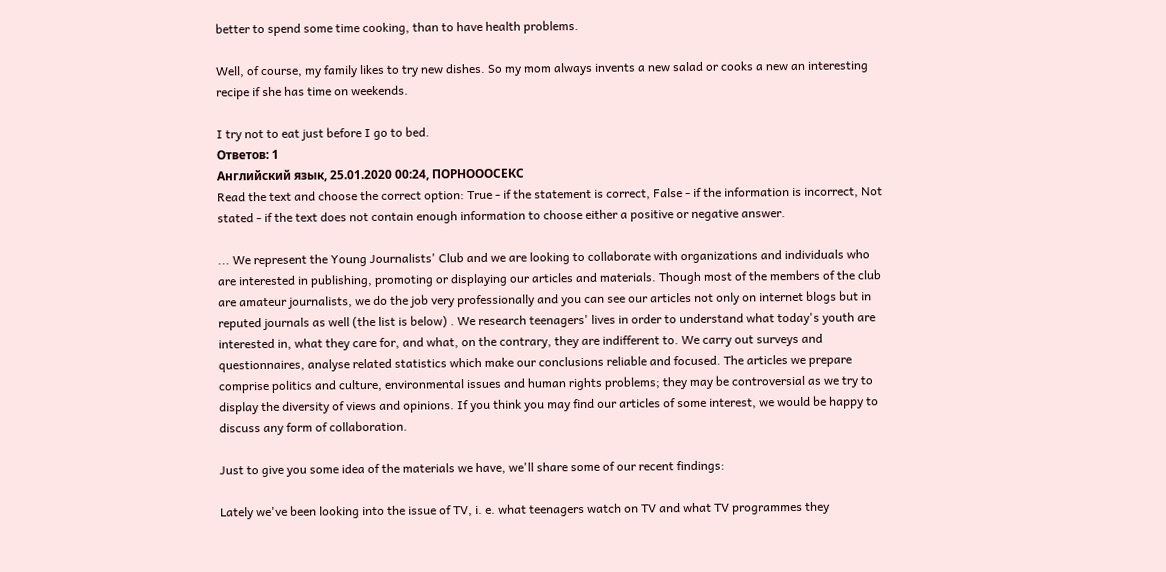better to spend some time cooking, than to have health problems.

Well, of course, my family likes to try new dishes. So my mom always invents a new salad or cooks a new an interesting recipe if she has time on weekends.

I try not to eat just before I go to bed.
Ответов: 1
Английский язык, 25.01.2020 00:24, ПОРНОООСЕКС
Read the text and choose the correct option: True - if the statement is correct, False - if the information is incorrect, Not stated - if the text does not contain enough information to choose either a positive or negative answer.

... We represent the Young Journalists' Club and we are looking to collaborate with organizations and individuals who are interested in publishing, promoting or displaying our articles and materials. Though most of the members of the club are amateur journalists, we do the job very professionally and you can see our articles not only on internet blogs but in reputed journals as well (the list is below) . We research teenagers' lives in order to understand what today's youth are interested in, what they care for, and what, on the contrary, they are indifferent to. We carry out surveys and questionnaires, analyse related statistics which make our conclusions reliable and focused. The articles we prepare comprise politics and culture, environmental issues and human rights problems; they may be controversial as we try to display the diversity of views and opinions. If you think you may find our articles of some interest, we would be happy to discuss any form of collaboration.

Just to give you some idea of the materials we have, we'll share some of our recent findings:

Lately we've been looking into the issue of TV, i. e. what teenagers watch on TV and what TV programmes they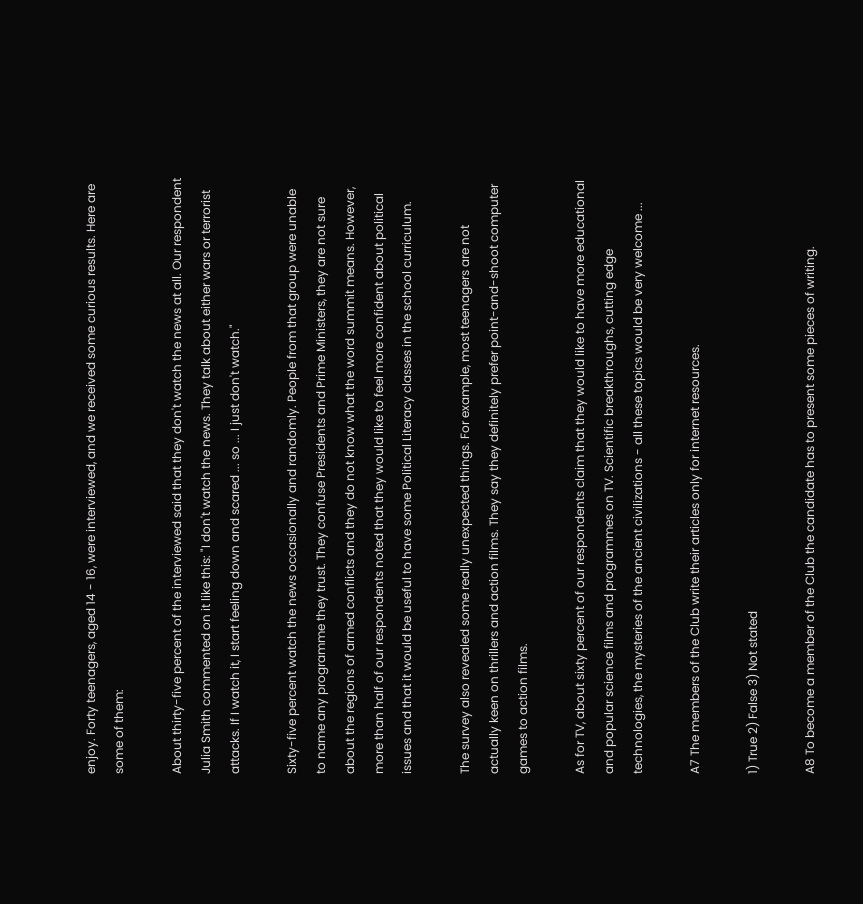enjoy. Forty teenagers, aged 14 - 16, were interviewed, and we received some curious results. Here are some of them:

About thirty-five percent of the interviewed said that they don't watch the news at all. Our respondent Julia Smith commented on it like this: "I don't watch the news. They talk about either wars or terrorist attacks. If I watch it, I start feeling down and scared ... so ... I just don't watch."

Sixty-five percent watch the news occasionally and randomly. People from that group were unable to name any programme they trust. They confuse Presidents and Prime Ministers, they are not sure about the regions of armed conflicts and they do not know what the word summit means. However, more than half of our respondents noted that they would like to feel more confident about political issues and that it would be useful to have some Political Literacy classes in the school curriculum.

The survey also revealed some really unexpected things. For example, most teenagers are not actually keen on thrillers and action films. They say they definitely prefer point-and-shoot computer games to action films.

As for TV, about sixty percent of our respondents claim that they would like to have more educational and popular science films and programmes on TV. Scientific breakthroughs, cutting edge technologies, the mysteries of the ancient civilizations - all these topics would be very welcome ...

A7 The members of the Club write their articles only for internet resources.

1) True 2) False 3) Not stated

A8 To become a member of the Club the candidate has to present some pieces of writing.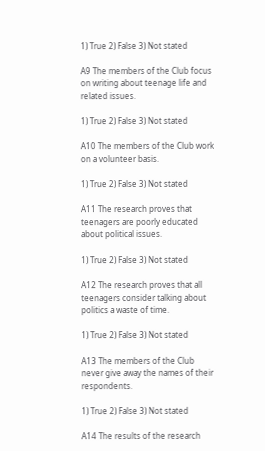1) True 2) False 3) Not stated

A9 The members of the Club focus on writing about teenage life and related issues.

1) True 2) False 3) Not stated

A10 The members of the Club work on a volunteer basis.

1) True 2) False 3) Not stated

A11 The research proves that teenagers are poorly educated about political issues.

1) True 2) False 3) Not stated

A12 The research proves that all teenagers consider talking about politics a waste of time.

1) True 2) False 3) Not stated

A13 The members of the Club never give away the names of their respondents.

1) True 2) False 3) Not stated

A14 The results of the research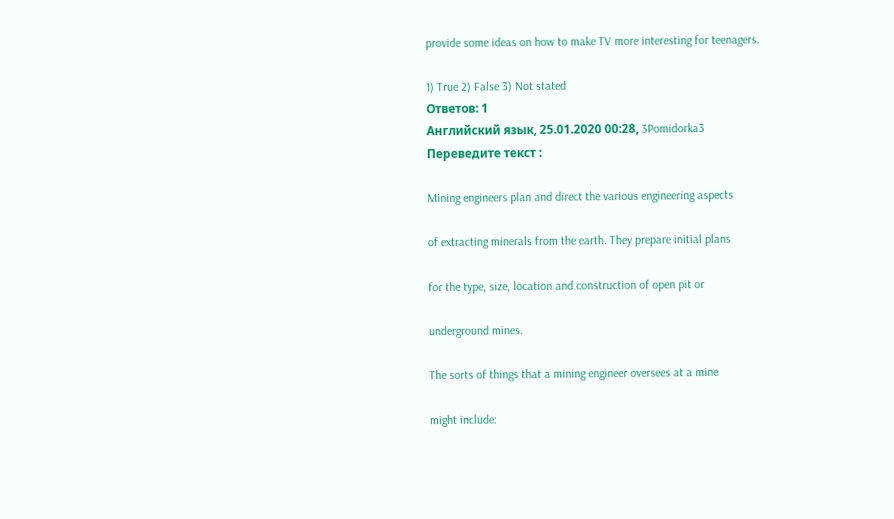provide some ideas on how to make TV more interesting for teenagers.

1) True 2) False 3) Not stated
Ответов: 1
Английский язык, 25.01.2020 00:28, 3Pomidorka3
Переведите текст :

Mining engineers plan and direct the various engineering aspects

of extracting minerals from the earth. They prepare initial plans

for the type, size, location and construction of open pit or

underground mines.

The sorts of things that a mining engineer oversees at a mine

might include: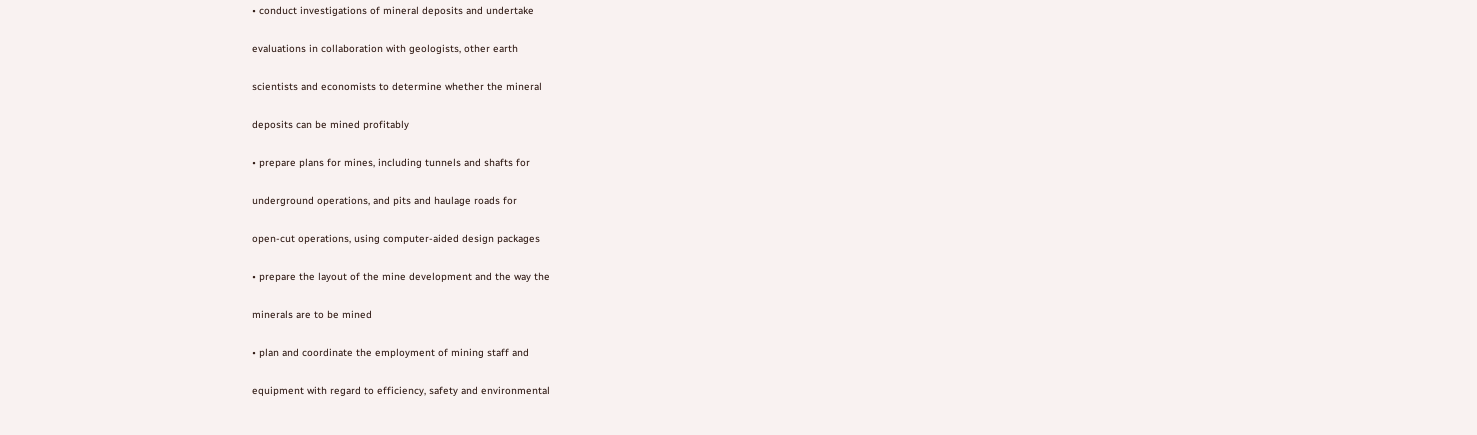• conduct investigations of mineral deposits and undertake

evaluations in collaboration with geologists, other earth

scientists and economists to determine whether the mineral

deposits can be mined profitably

• prepare plans for mines, including tunnels and shafts for

underground operations, and pits and haulage roads for

open-cut operations, using computer-aided design packages

• prepare the layout of the mine development and the way the

minerals are to be mined

• plan and coordinate the employment of mining staff and

equipment with regard to efficiency, safety and environmental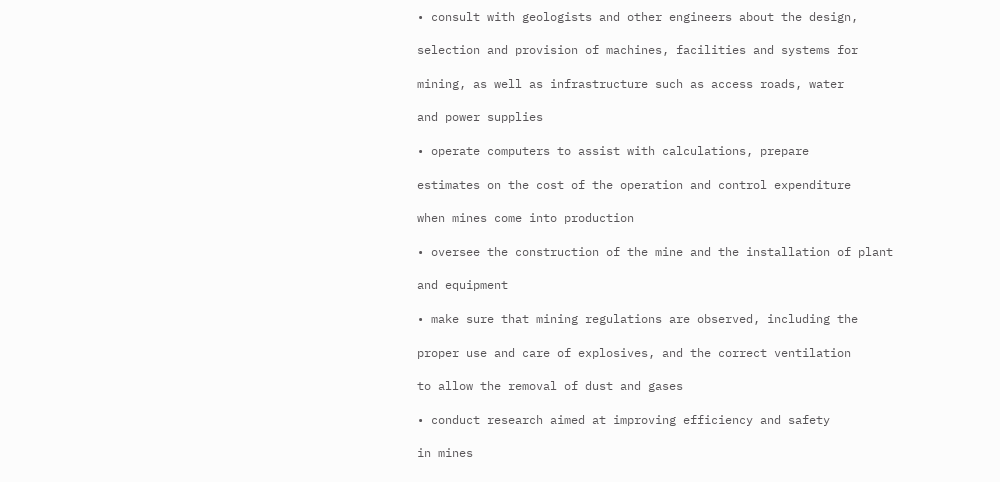• consult with geologists and other engineers about the design,

selection and provision of machines, facilities and systems for

mining, as well as infrastructure such as access roads, water

and power supplies

• operate computers to assist with calculations, prepare

estimates on the cost of the operation and control expenditure

when mines come into production

• oversee the construction of the mine and the installation of plant

and equipment

• make sure that mining regulations are observed, including the

proper use and care of explosives, and the correct ventilation

to allow the removal of dust and gases

• conduct research aimed at improving efficiency and safety

in mines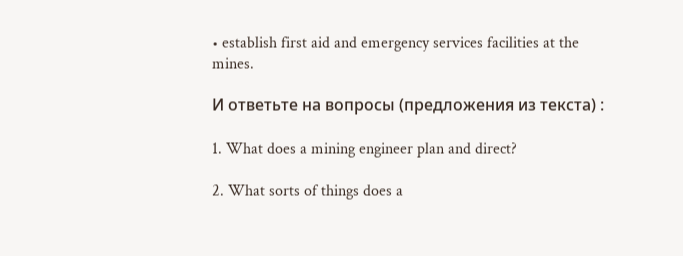• establish first aid and emergency services facilities at the mines.

И ответьте на вопросы (предложения из текста) :

1. What does a mining engineer plan and direct?

2. What sorts of things does a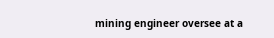mining engineer oversee at a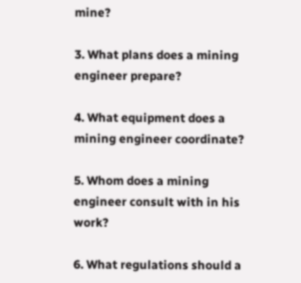mine?

3. What plans does a mining engineer prepare?

4. What equipment does a mining engineer coordinate?

5. Whom does a mining engineer consult with in his work?

6. What regulations should a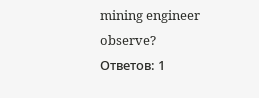mining engineer observe?
Ответов: 1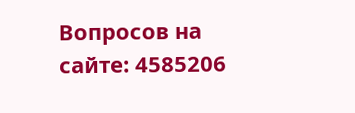Вопросов на сайте: 4585206